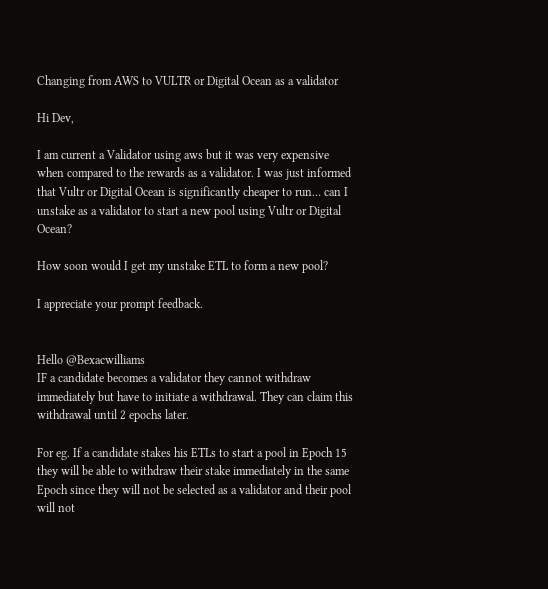Changing from AWS to VULTR or Digital Ocean as a validator

Hi Dev,

I am current a Validator using aws but it was very expensive when compared to the rewards as a validator. I was just informed that Vultr or Digital Ocean is significantly cheaper to run… can I unstake as a validator to start a new pool using Vultr or Digital Ocean?

How soon would I get my unstake ETL to form a new pool?

I appreciate your prompt feedback.


Hello @Bexacwilliams
IF a candidate becomes a validator they cannot withdraw immediately but have to initiate a withdrawal. They can claim this withdrawal until 2 epochs later.

For eg. If a candidate stakes his ETLs to start a pool in Epoch 15 they will be able to withdraw their stake immediately in the same Epoch since they will not be selected as a validator and their pool will not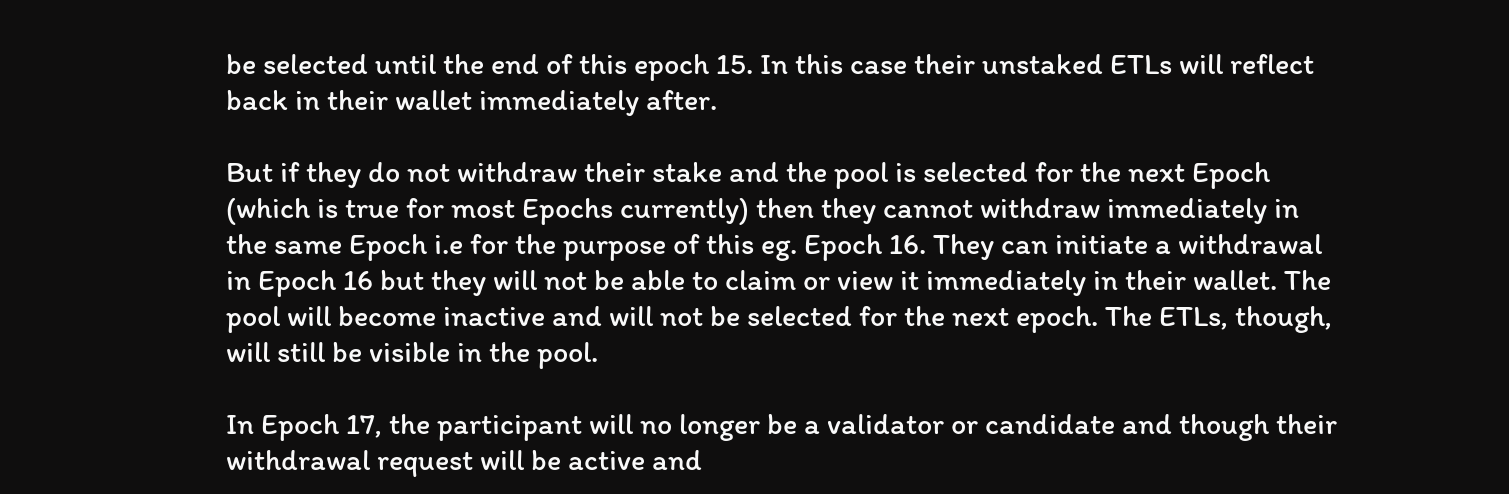be selected until the end of this epoch 15. In this case their unstaked ETLs will reflect back in their wallet immediately after.

But if they do not withdraw their stake and the pool is selected for the next Epoch (which is true for most Epochs currently) then they cannot withdraw immediately in the same Epoch i.e for the purpose of this eg. Epoch 16. They can initiate a withdrawal in Epoch 16 but they will not be able to claim or view it immediately in their wallet. The pool will become inactive and will not be selected for the next epoch. The ETLs, though, will still be visible in the pool.

In Epoch 17, the participant will no longer be a validator or candidate and though their withdrawal request will be active and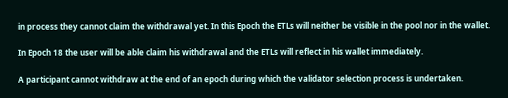in process they cannot claim the withdrawal yet. In this Epoch the ETLs will neither be visible in the pool nor in the wallet.

In Epoch 18 the user will be able claim his withdrawal and the ETLs will reflect in his wallet immediately.

A participant cannot withdraw at the end of an epoch during which the validator selection process is undertaken.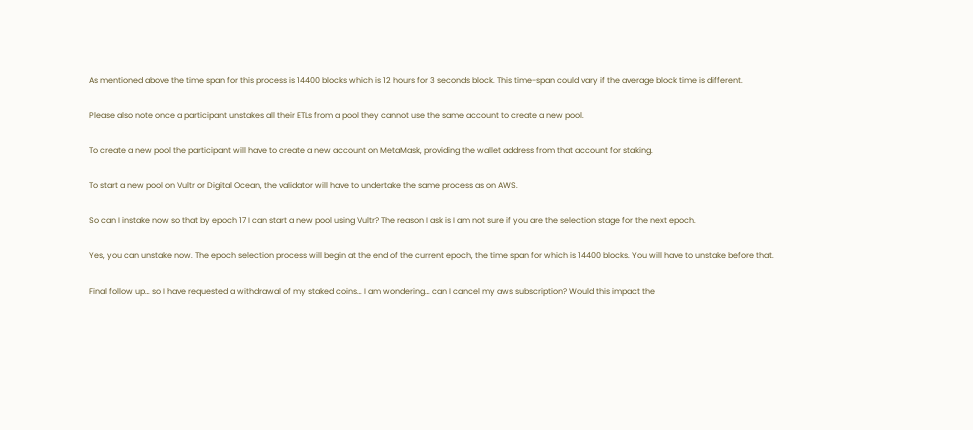As mentioned above the time span for this process is 14400 blocks which is 12 hours for 3 seconds block. This time-span could vary if the average block time is different.

Please also note once a participant unstakes all their ETLs from a pool they cannot use the same account to create a new pool.

To create a new pool the participant will have to create a new account on MetaMask, providing the wallet address from that account for staking.

To start a new pool on Vultr or Digital Ocean, the validator will have to undertake the same process as on AWS.

So can I instake now so that by epoch 17 I can start a new pool using Vultr? The reason I ask is I am not sure if you are the selection stage for the next epoch.

Yes, you can unstake now. The epoch selection process will begin at the end of the current epoch, the time span for which is 14400 blocks. You will have to unstake before that.

Final follow up… so I have requested a withdrawal of my staked coins… I am wondering… can I cancel my aws subscription? Would this impact the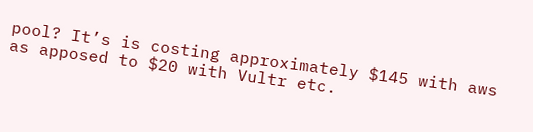pool? It’s is costing approximately $145 with aws as apposed to $20 with Vultr etc.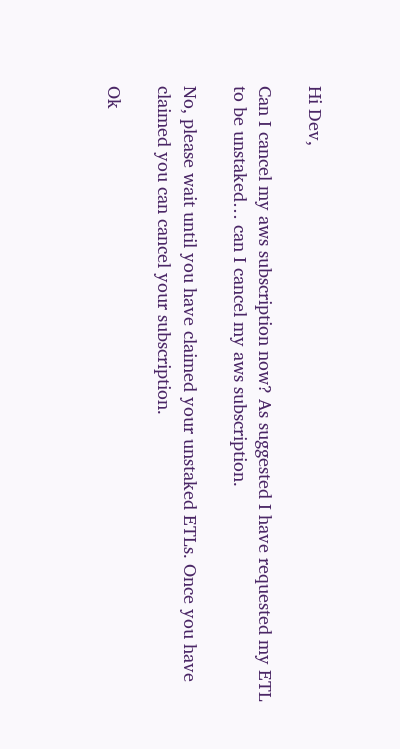Hi Dev,

Can I cancel my aws subscription now? As suggested I have requested my ETL to be unstaked… can I cancel my aws subscription.

No, please wait until you have claimed your unstaked ETLs. Once you have claimed you can cancel your subscription.

Ok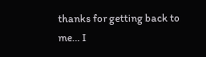thanks for getting back to me… I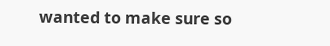wanted to make sure so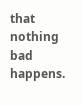that nothing bad happens.